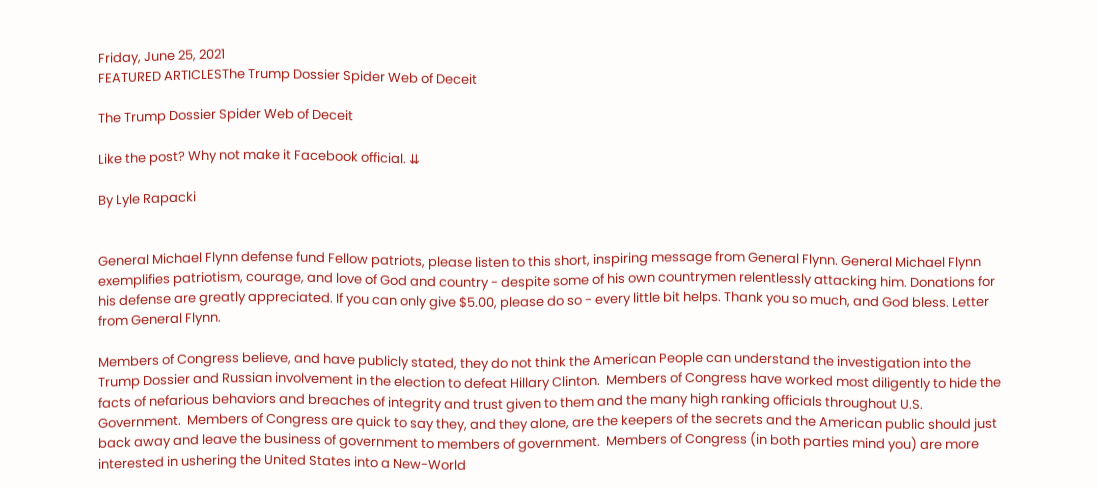Friday, June 25, 2021
FEATURED ARTICLESThe Trump Dossier Spider Web of Deceit

The Trump Dossier Spider Web of Deceit

Like the post? Why not make it Facebook official. ⇊

By Lyle Rapacki


General Michael Flynn defense fund Fellow patriots, please listen to this short, inspiring message from General Flynn. General Michael Flynn exemplifies patriotism, courage, and love of God and country - despite some of his own countrymen relentlessly attacking him. Donations for his defense are greatly appreciated. If you can only give $5.00, please do so - every little bit helps. Thank you so much, and God bless. Letter from General Flynn.

Members of Congress believe, and have publicly stated, they do not think the American People can understand the investigation into the Trump Dossier and Russian involvement in the election to defeat Hillary Clinton.  Members of Congress have worked most diligently to hide the facts of nefarious behaviors and breaches of integrity and trust given to them and the many high ranking officials throughout U.S. Government.  Members of Congress are quick to say they, and they alone, are the keepers of the secrets and the American public should just back away and leave the business of government to members of government.  Members of Congress (in both parties mind you) are more interested in ushering the United States into a New-World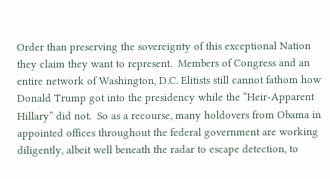Order than preserving the sovereignty of this exceptional Nation they claim they want to represent.  Members of Congress and an entire network of Washington, D.C. Elitists still cannot fathom how Donald Trump got into the presidency while the “Heir-Apparent Hillary” did not.  So as a recourse, many holdovers from Obama in appointed offices throughout the federal government are working diligently, albeit well beneath the radar to escape detection, to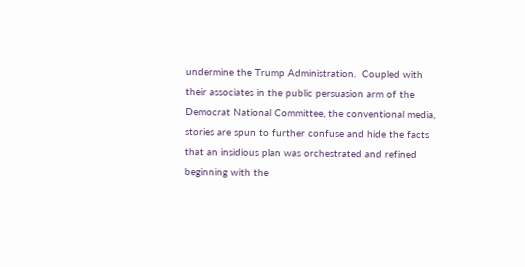undermine the Trump Administration.  Coupled with their associates in the public persuasion arm of the Democrat National Committee, the conventional media, stories are spun to further confuse and hide the facts that an insidious plan was orchestrated and refined beginning with the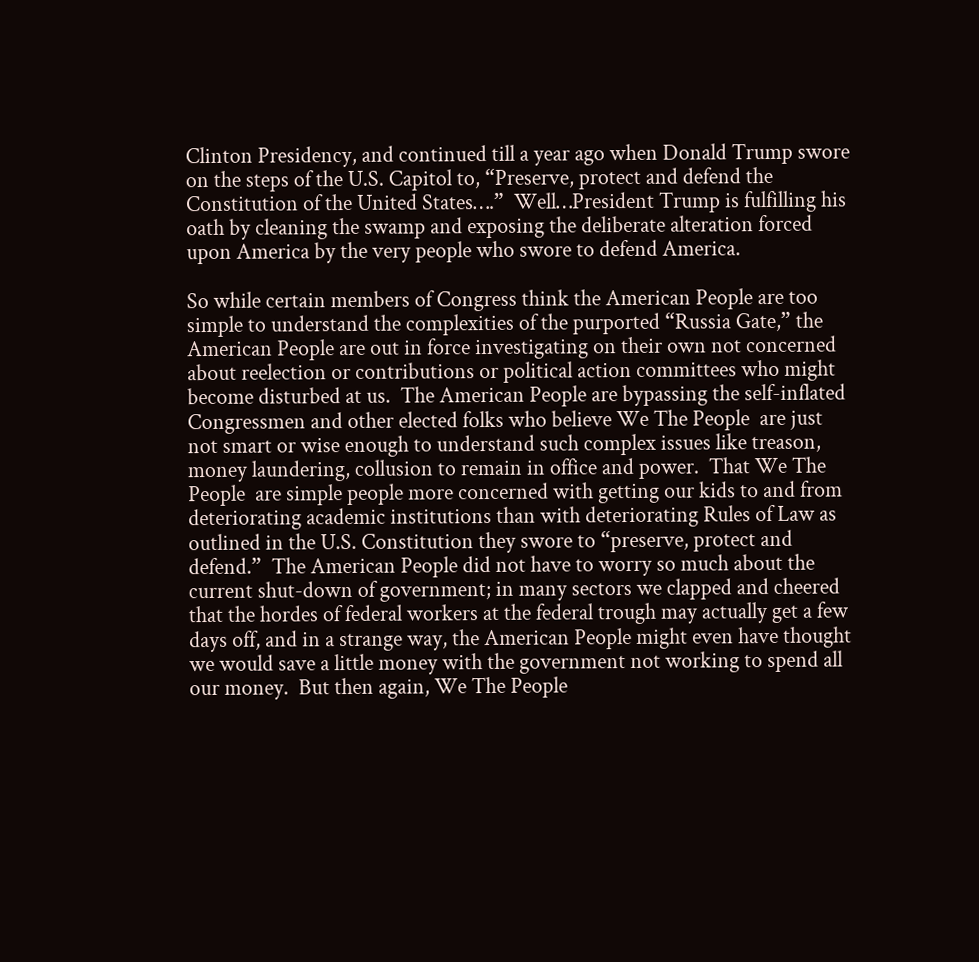Clinton Presidency, and continued till a year ago when Donald Trump swore on the steps of the U.S. Capitol to, “Preserve, protect and defend the Constitution of the United States….”  Well…President Trump is fulfilling his oath by cleaning the swamp and exposing the deliberate alteration forced upon America by the very people who swore to defend America.

So while certain members of Congress think the American People are too simple to understand the complexities of the purported “Russia Gate,” the American People are out in force investigating on their own not concerned about reelection or contributions or political action committees who might become disturbed at us.  The American People are bypassing the self-inflated Congressmen and other elected folks who believe We The People  are just not smart or wise enough to understand such complex issues like treason, money laundering, collusion to remain in office and power.  That We The People  are simple people more concerned with getting our kids to and from deteriorating academic institutions than with deteriorating Rules of Law as outlined in the U.S. Constitution they swore to “preserve, protect and defend.”  The American People did not have to worry so much about the current shut-down of government; in many sectors we clapped and cheered that the hordes of federal workers at the federal trough may actually get a few days off, and in a strange way, the American People might even have thought we would save a little money with the government not working to spend all our money.  But then again, We The People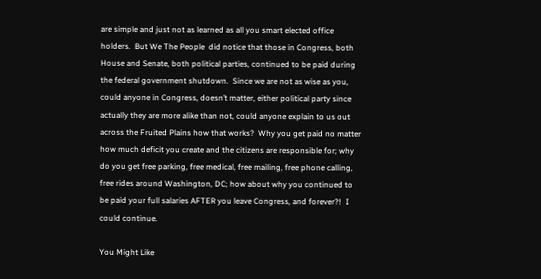are simple and just not as learned as all you smart elected office holders.  But We The People  did notice that those in Congress, both House and Senate, both political parties, continued to be paid during the federal government shutdown.  Since we are not as wise as you, could anyone in Congress, doesn’t matter, either political party since actually they are more alike than not, could anyone explain to us out across the Fruited Plains how that works?  Why you get paid no matter how much deficit you create and the citizens are responsible for; why do you get free parking, free medical, free mailing, free phone calling, free rides around Washington, DC; how about why you continued to be paid your full salaries AFTER you leave Congress, and forever?!  I could continue.

You Might Like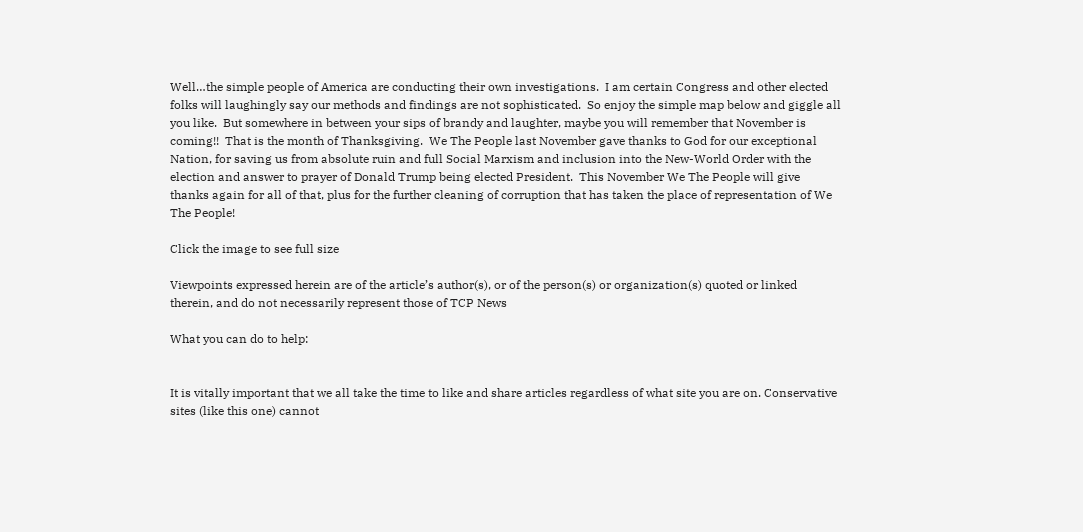Well…the simple people of America are conducting their own investigations.  I am certain Congress and other elected folks will laughingly say our methods and findings are not sophisticated.  So enjoy the simple map below and giggle all you like.  But somewhere in between your sips of brandy and laughter, maybe you will remember that November is coming!!  That is the month of Thanksgiving.  We The People last November gave thanks to God for our exceptional Nation, for saving us from absolute ruin and full Social Marxism and inclusion into the New-World Order with the election and answer to prayer of Donald Trump being elected President.  This November We The People will give thanks again for all of that, plus for the further cleaning of corruption that has taken the place of representation of We The People!

Click the image to see full size

Viewpoints expressed herein are of the article’s author(s), or of the person(s) or organization(s) quoted or linked therein, and do not necessarily represent those of TCP News

What you can do to help:


It is vitally important that we all take the time to like and share articles regardless of what site you are on. Conservative sites (like this one) cannot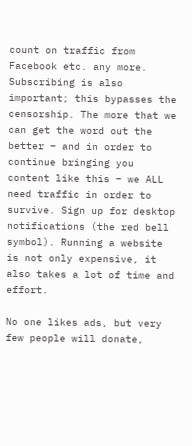count on traffic from Facebook etc. any more. Subscribing is also important; this bypasses the censorship. The more that we can get the word out the better – and in order to continue bringing you content like this – we ALL need traffic in order to survive. Sign up for desktop notifications (the red bell symbol). Running a website is not only expensive, it also takes a lot of time and effort.

No one likes ads, but very few people will donate,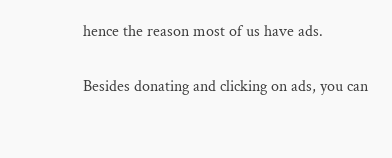hence the reason most of us have ads.

Besides donating and clicking on ads, you can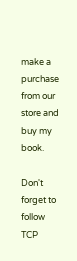make a purchase from our store and buy my book.

Don't forget to follow TCP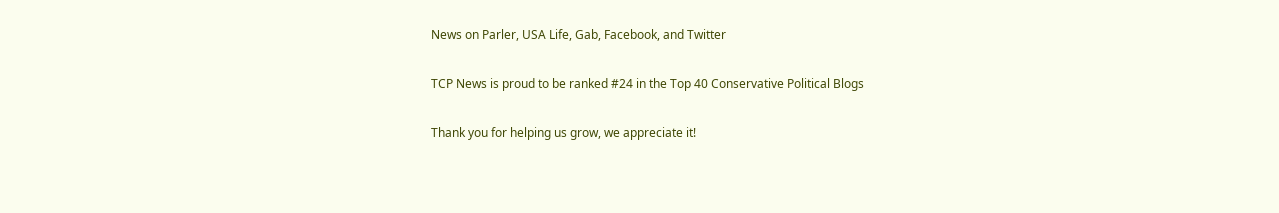News on Parler, USA Life, Gab, Facebook, and Twitter

TCP News is proud to be ranked #24 in the Top 40 Conservative Political Blogs

Thank you for helping us grow, we appreciate it!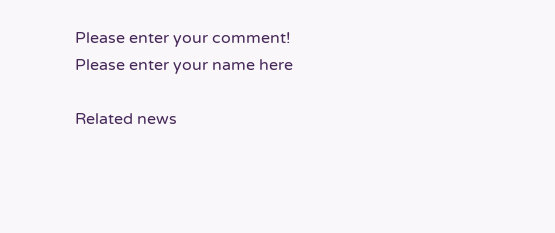Please enter your comment!
Please enter your name here

Related news